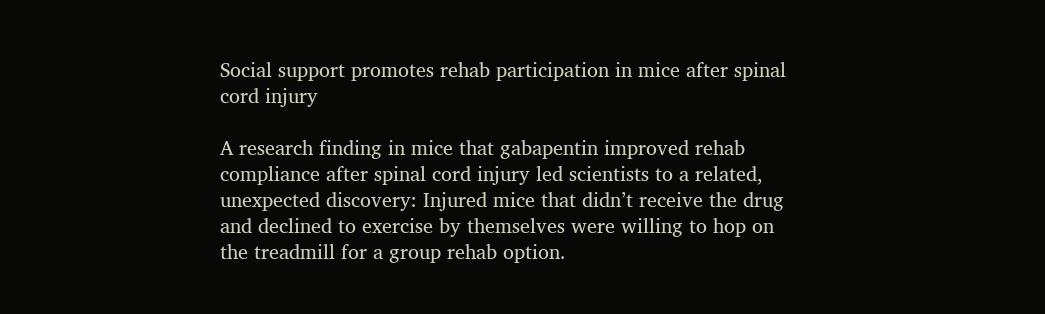Social support promotes rehab participation in mice after spinal cord injury

A research finding in mice that gabapentin improved rehab compliance after spinal cord injury led scientists to a related, unexpected discovery: Injured mice that didn’t receive the drug and declined to exercise by themselves were willing to hop on the treadmill for a group rehab option.